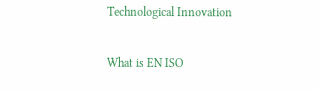Technological Innovation

What is EN ISO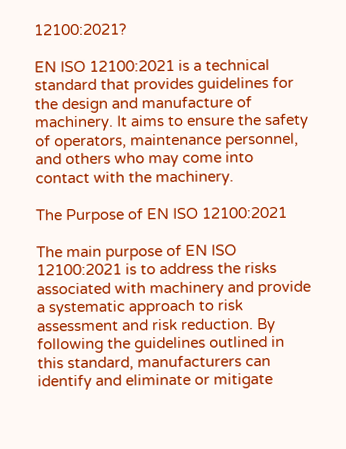12100:2021?

EN ISO 12100:2021 is a technical standard that provides guidelines for the design and manufacture of machinery. It aims to ensure the safety of operators, maintenance personnel, and others who may come into contact with the machinery.

The Purpose of EN ISO 12100:2021

The main purpose of EN ISO 12100:2021 is to address the risks associated with machinery and provide a systematic approach to risk assessment and risk reduction. By following the guidelines outlined in this standard, manufacturers can identify and eliminate or mitigate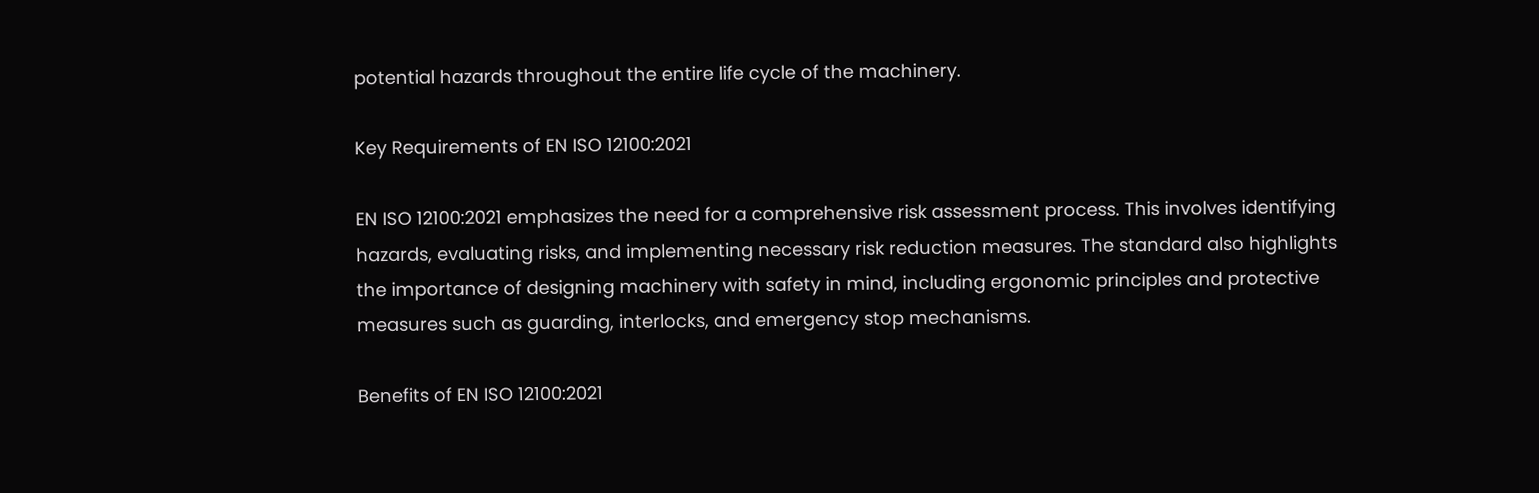potential hazards throughout the entire life cycle of the machinery.

Key Requirements of EN ISO 12100:2021

EN ISO 12100:2021 emphasizes the need for a comprehensive risk assessment process. This involves identifying hazards, evaluating risks, and implementing necessary risk reduction measures. The standard also highlights the importance of designing machinery with safety in mind, including ergonomic principles and protective measures such as guarding, interlocks, and emergency stop mechanisms.

Benefits of EN ISO 12100:2021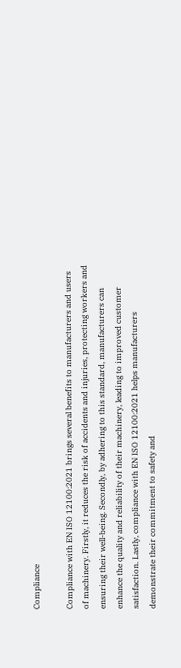Compliance

Compliance with EN ISO 12100:2021 brings several benefits to manufacturers and users of machinery. Firstly, it reduces the risk of accidents and injuries, protecting workers and ensuring their well-being. Secondly, by adhering to this standard, manufacturers can enhance the quality and reliability of their machinery, leading to improved customer satisfaction. Lastly, compliance with EN ISO 12100:2021 helps manufacturers demonstrate their commitment to safety and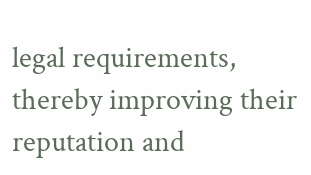legal requirements, thereby improving their reputation and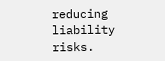reducing liability risks.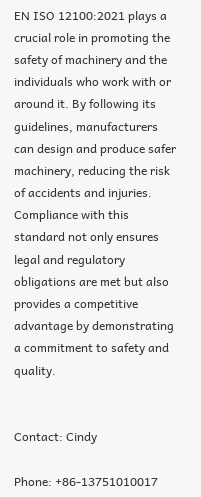EN ISO 12100:2021 plays a crucial role in promoting the safety of machinery and the individuals who work with or around it. By following its guidelines, manufacturers can design and produce safer machinery, reducing the risk of accidents and injuries. Compliance with this standard not only ensures legal and regulatory obligations are met but also provides a competitive advantage by demonstrating a commitment to safety and quality.


Contact: Cindy

Phone: +86-13751010017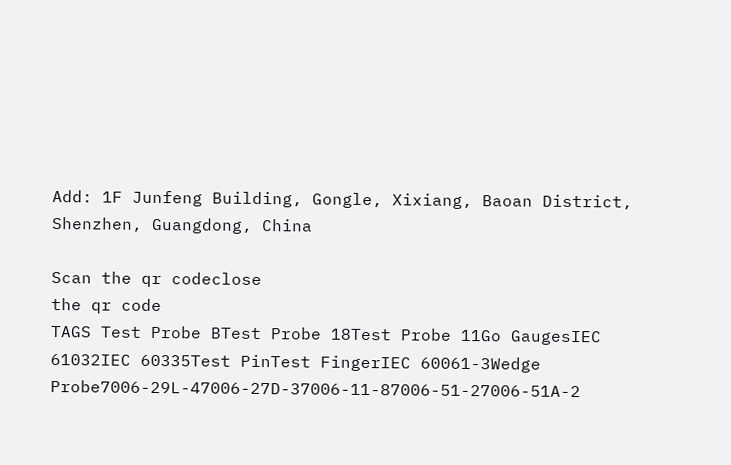Add: 1F Junfeng Building, Gongle, Xixiang, Baoan District, Shenzhen, Guangdong, China

Scan the qr codeclose
the qr code
TAGS Test Probe BTest Probe 18Test Probe 11Go GaugesIEC 61032IEC 60335Test PinTest FingerIEC 60061-3Wedge Probe7006-29L-47006-27D-37006-11-87006-51-27006-51A-2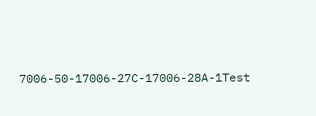7006-50-17006-27C-17006-28A-1Test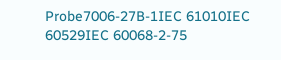Probe7006-27B-1IEC 61010IEC 60529IEC 60068-2-75